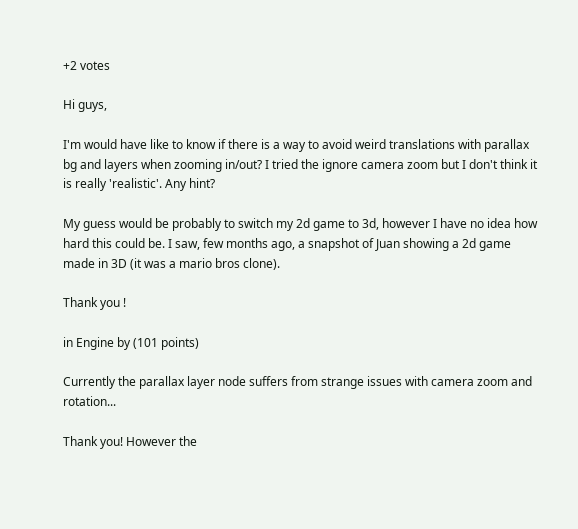+2 votes

Hi guys,

I'm would have like to know if there is a way to avoid weird translations with parallax bg and layers when zooming in/out? I tried the ignore camera zoom but I don't think it is really 'realistic'. Any hint?

My guess would be probably to switch my 2d game to 3d, however I have no idea how hard this could be. I saw, few months ago, a snapshot of Juan showing a 2d game made in 3D (it was a mario bros clone).

Thank you !

in Engine by (101 points)

Currently the parallax layer node suffers from strange issues with camera zoom and rotation...

Thank you! However the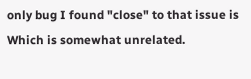only bug I found "close" to that issue is
Which is somewhat unrelated.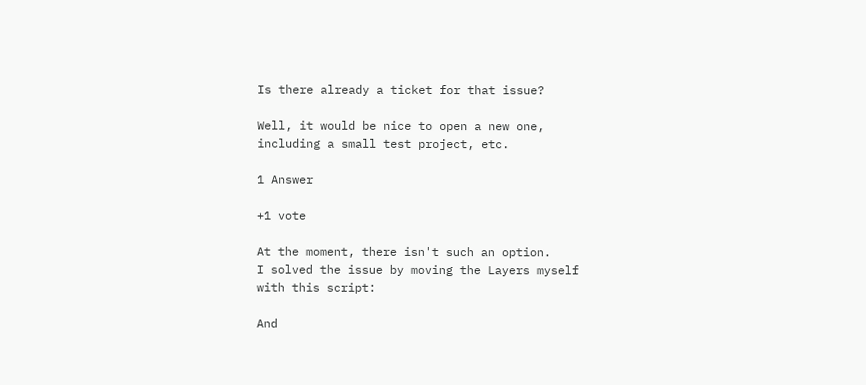Is there already a ticket for that issue?

Well, it would be nice to open a new one, including a small test project, etc.

1 Answer

+1 vote

At the moment, there isn't such an option.
I solved the issue by moving the Layers myself with this script:

And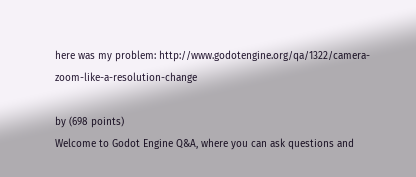here was my problem: http://www.godotengine.org/qa/1322/camera-zoom-like-a-resolution-change

by (698 points)
Welcome to Godot Engine Q&A, where you can ask questions and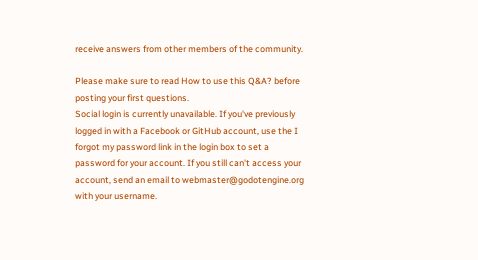receive answers from other members of the community.

Please make sure to read How to use this Q&A? before posting your first questions.
Social login is currently unavailable. If you've previously logged in with a Facebook or GitHub account, use the I forgot my password link in the login box to set a password for your account. If you still can't access your account, send an email to webmaster@godotengine.org with your username.